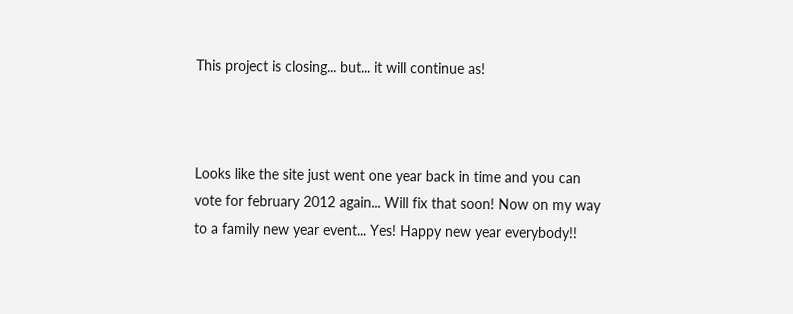This project is closing... but... it will continue as!



Looks like the site just went one year back in time and you can vote for february 2012 again... Will fix that soon! Now on my way to a family new year event... Yes! Happy new year everybody!!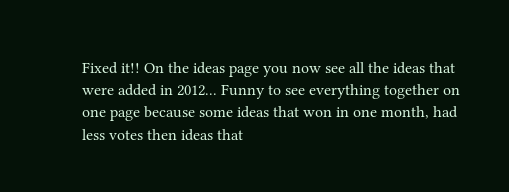Fixed it!! On the ideas page you now see all the ideas that were added in 2012... Funny to see everything together on one page because some ideas that won in one month, had less votes then ideas that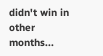didn't win in other months...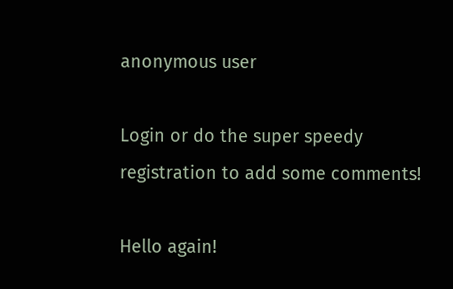anonymous user

Login or do the super speedy registration to add some comments!

Hello again!